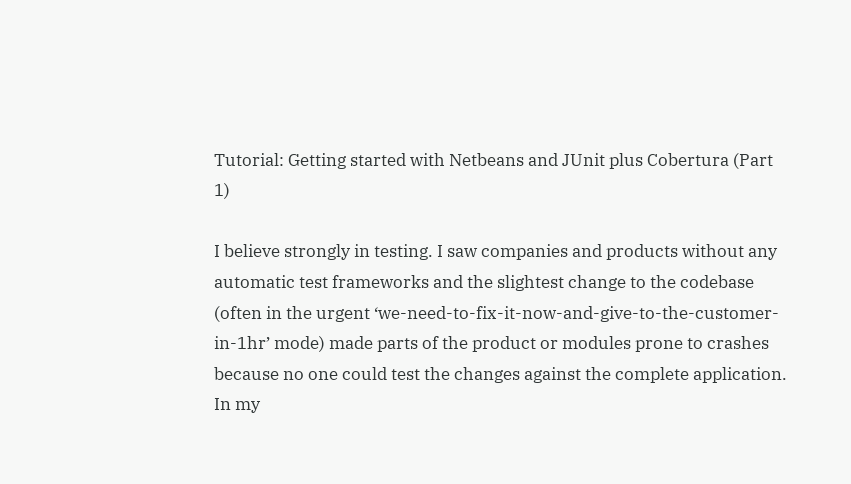Tutorial: Getting started with Netbeans and JUnit plus Cobertura (Part 1)

I believe strongly in testing. I saw companies and products without any automatic test frameworks and the slightest change to the codebase (often in the urgent ‘we-need-to-fix-it-now-and-give-to-the-customer-in-1hr’ mode) made parts of the product or modules prone to crashes because no one could test the changes against the complete application. In my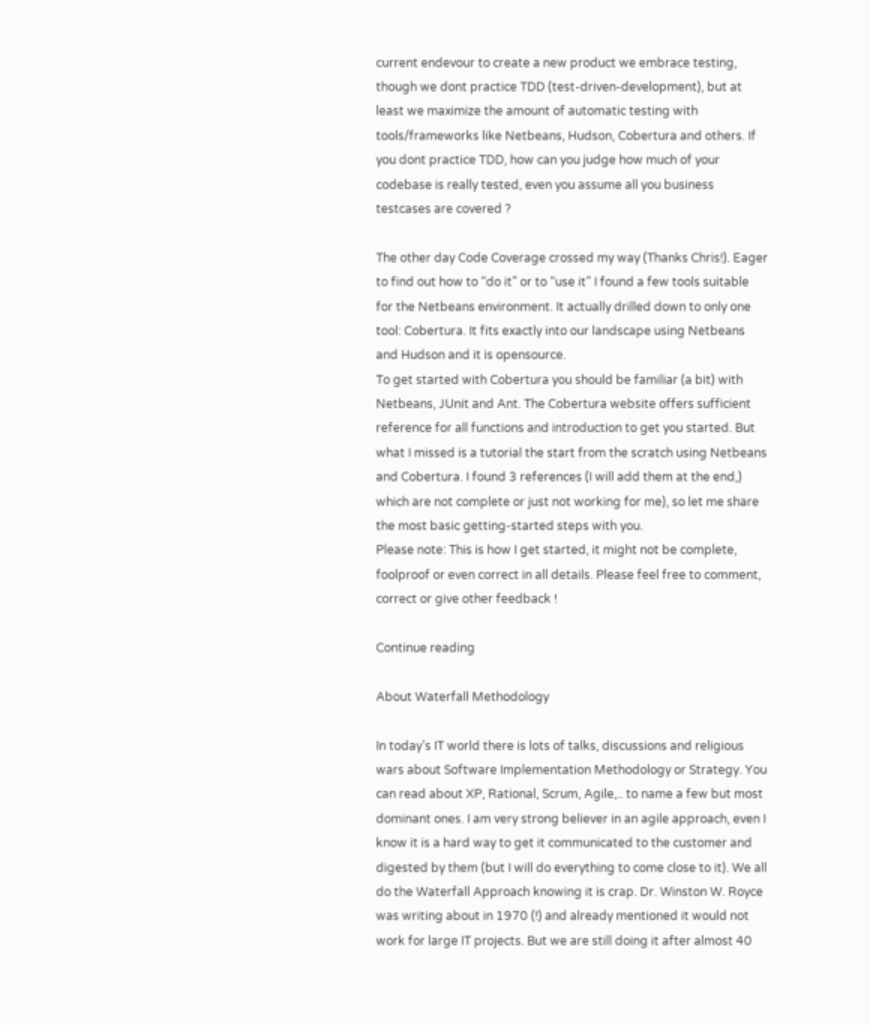current endevour to create a new product we embrace testing, though we dont practice TDD (test-driven-development), but at least we maximize the amount of automatic testing with tools/frameworks like Netbeans, Hudson, Cobertura and others. If you dont practice TDD, how can you judge how much of your codebase is really tested, even you assume all you business testcases are covered ?

The other day Code Coverage crossed my way (Thanks Chris!). Eager to find out how to “do it” or to “use it” I found a few tools suitable for the Netbeans environment. It actually drilled down to only one tool: Cobertura. It fits exactly into our landscape using Netbeans and Hudson and it is opensource.
To get started with Cobertura you should be familiar (a bit) with Netbeans, JUnit and Ant. The Cobertura website offers sufficient reference for all functions and introduction to get you started. But what I missed is a tutorial the start from the scratch using Netbeans and Cobertura. I found 3 references (I will add them at the end,) which are not complete or just not working for me), so let me share the most basic getting-started steps with you.
Please note: This is how I get started, it might not be complete, foolproof or even correct in all details. Please feel free to comment, correct or give other feedback !

Continue reading

About Waterfall Methodology

In today’s IT world there is lots of talks, discussions and religious wars about Software Implementation Methodology or Strategy. You can read about XP, Rational, Scrum, Agile,.. to name a few but most dominant ones. I am very strong believer in an agile approach, even I know it is a hard way to get it communicated to the customer and digested by them (but I will do everything to come close to it). We all do the Waterfall Approach knowing it is crap. Dr. Winston W. Royce was writing about in 1970 (!) and already mentioned it would not  work for large IT projects. But we are still doing it after almost 40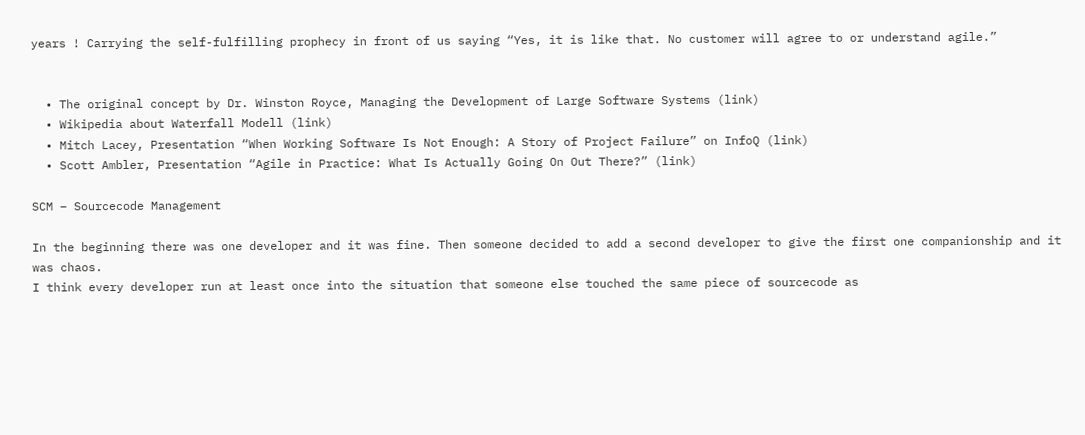years ! Carrying the self-fulfilling prophecy in front of us saying “Yes, it is like that. No customer will agree to or understand agile.”


  • The original concept by Dr. Winston Royce, Managing the Development of Large Software Systems (link)
  • Wikipedia about Waterfall Modell (link)
  • Mitch Lacey, Presentation “When Working Software Is Not Enough: A Story of Project Failure” on InfoQ (link)
  • Scott Ambler, Presentation “Agile in Practice: What Is Actually Going On Out There?” (link)

SCM – Sourcecode Management

In the beginning there was one developer and it was fine. Then someone decided to add a second developer to give the first one companionship and it was chaos.
I think every developer run at least once into the situation that someone else touched the same piece of sourcecode as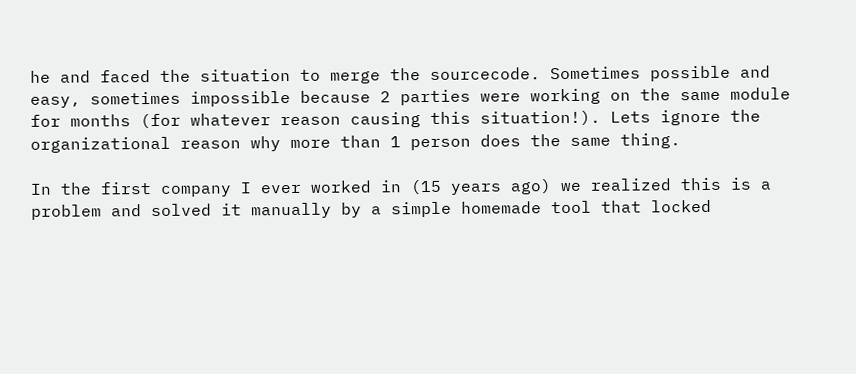he and faced the situation to merge the sourcecode. Sometimes possible and easy, sometimes impossible because 2 parties were working on the same module for months (for whatever reason causing this situation!). Lets ignore the organizational reason why more than 1 person does the same thing.

In the first company I ever worked in (15 years ago) we realized this is a problem and solved it manually by a simple homemade tool that locked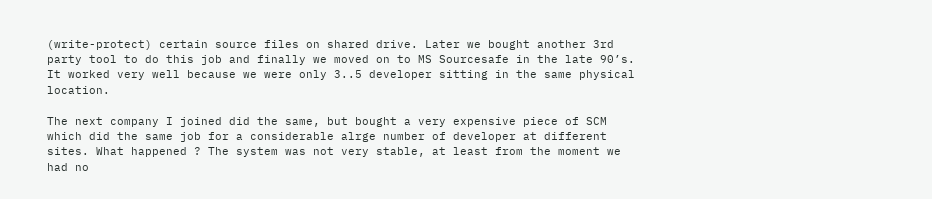(write-protect) certain source files on shared drive. Later we bought another 3rd party tool to do this job and finally we moved on to MS Sourcesafe in the late 90’s. It worked very well because we were only 3..5 developer sitting in the same physical location.

The next company I joined did the same, but bought a very expensive piece of SCM which did the same job for a considerable alrge number of developer at different sites. What happened ? The system was not very stable, at least from the moment we had no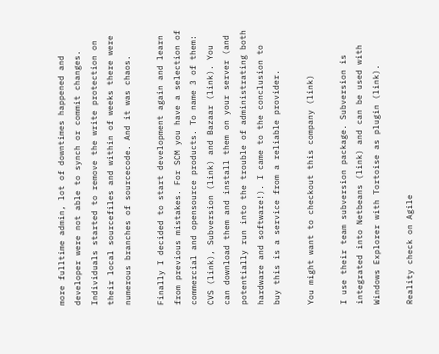more fulltime admin, lot of downtimes happened and developer were not able to synch or commit changes. Individuals started to remove the write protection on their local sourcefiles and within of weeks there were numerous branches of sourcecode. And it was chaos.

Finally I decided to start development again and learn from previous mistakes. For SCM you have a selection of commercial and opensource products. To name 3 of them: CVS (link), Subversion (link) and Bazaar (link). You can download them and install them on your server (and potentially run into the trouble of administrating both hardware and software!). I came to the conclusion to buy this is a service from a reliable provider.

You might want to checkout this company (link)

I use their team subversion package. Subversion is integrated into Netbeans (link) and can be used with Windows Explorer with Tortoise as plugin (link).

Reality check on Agile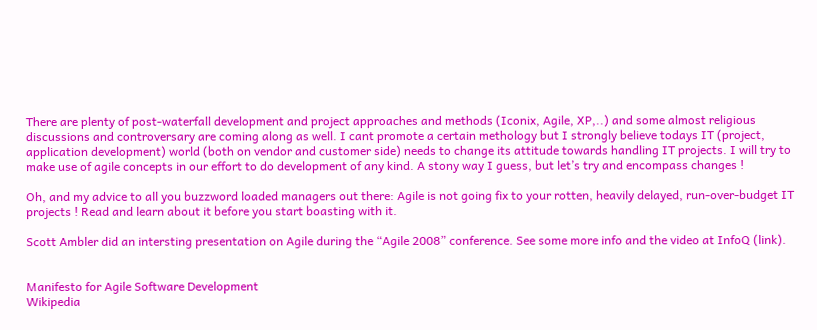There are plenty of post-waterfall development and project approaches and methods (Iconix, Agile, XP,..) and some almost religious discussions and controversary are coming along as well. I cant promote a certain methology but I strongly believe todays IT (project, application development) world (both on vendor and customer side) needs to change its attitude towards handling IT projects. I will try to make use of agile concepts in our effort to do development of any kind. A stony way I guess, but let’s try and encompass changes !

Oh, and my advice to all you buzzword loaded managers out there: Agile is not going fix to your rotten, heavily delayed, run-over-budget IT projects ! Read and learn about it before you start boasting with it.

Scott Ambler did an intersting presentation on Agile during the “Agile 2008” conference. See some more info and the video at InfoQ (link).


Manifesto for Agile Software Development
Wikipedia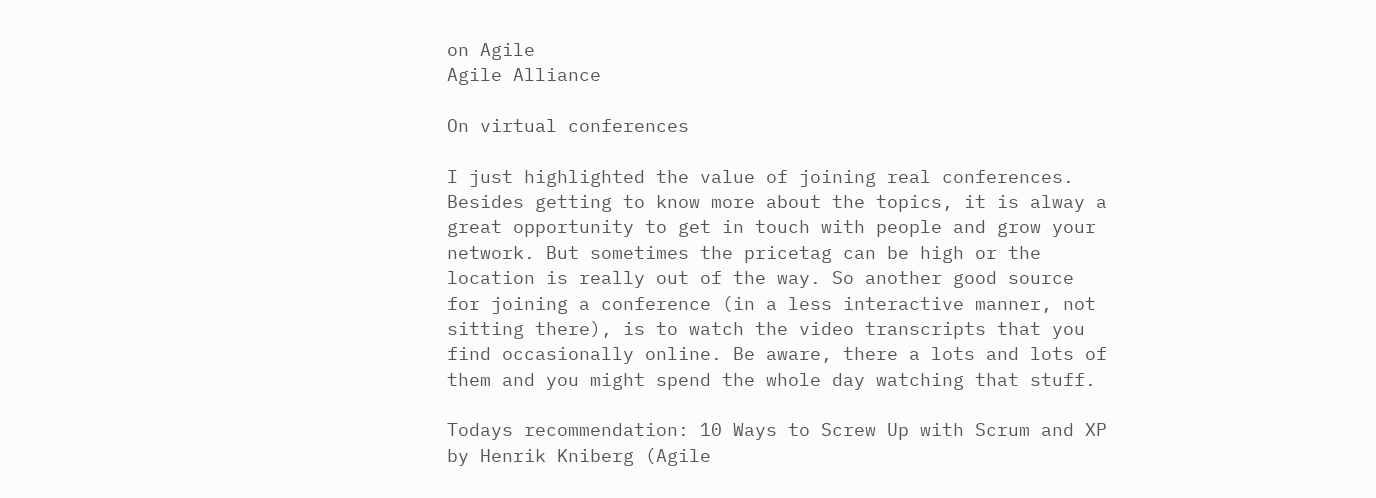on Agile
Agile Alliance

On virtual conferences

I just highlighted the value of joining real conferences. Besides getting to know more about the topics, it is alway a great opportunity to get in touch with people and grow your network. But sometimes the pricetag can be high or the location is really out of the way. So another good source for joining a conference (in a less interactive manner, not sitting there), is to watch the video transcripts that you find occasionally online. Be aware, there a lots and lots of them and you might spend the whole day watching that stuff.

Todays recommendation: 10 Ways to Screw Up with Scrum and XP by Henrik Kniberg (Agile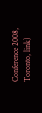Conference 2008, Toronto, link)